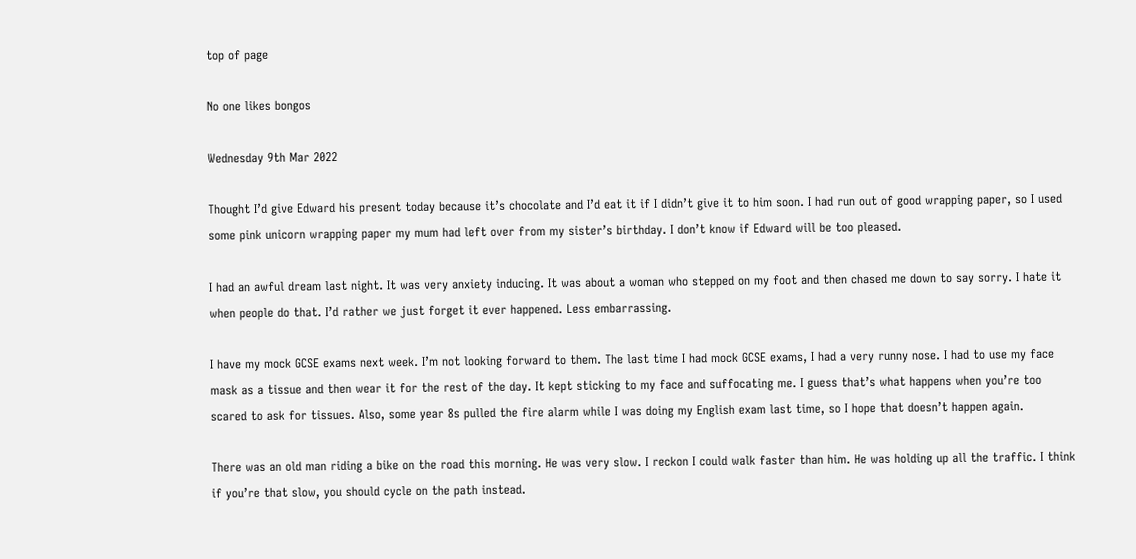top of page

No one likes bongos

Wednesday 9th Mar 2022

Thought I’d give Edward his present today because it’s chocolate and I’d eat it if I didn’t give it to him soon. I had run out of good wrapping paper, so I used some pink unicorn wrapping paper my mum had left over from my sister’s birthday. I don’t know if Edward will be too pleased.

I had an awful dream last night. It was very anxiety inducing. It was about a woman who stepped on my foot and then chased me down to say sorry. I hate it when people do that. I’d rather we just forget it ever happened. Less embarrassing.

I have my mock GCSE exams next week. I’m not looking forward to them. The last time I had mock GCSE exams, I had a very runny nose. I had to use my face mask as a tissue and then wear it for the rest of the day. It kept sticking to my face and suffocating me. I guess that’s what happens when you’re too scared to ask for tissues. Also, some year 8s pulled the fire alarm while I was doing my English exam last time, so I hope that doesn’t happen again.

There was an old man riding a bike on the road this morning. He was very slow. I reckon I could walk faster than him. He was holding up all the traffic. I think if you’re that slow, you should cycle on the path instead.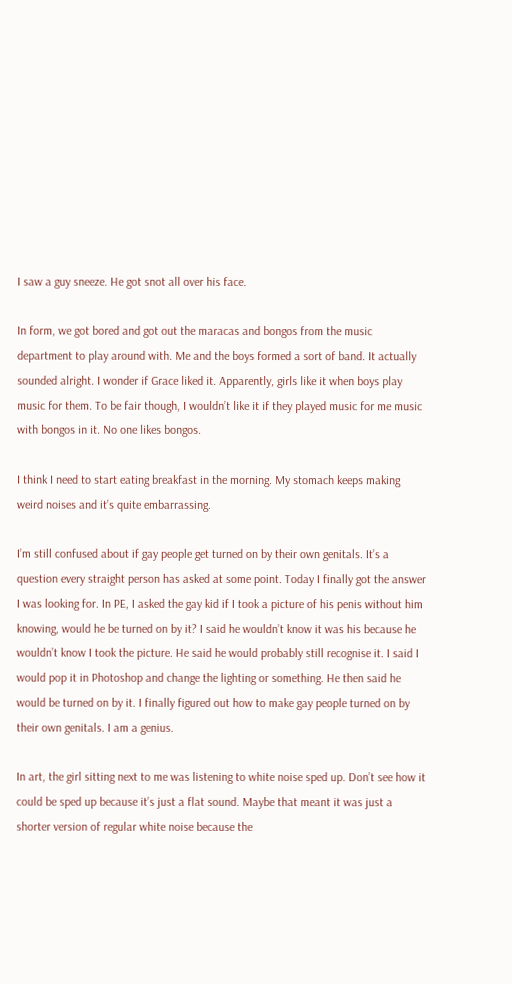I saw a guy sneeze. He got snot all over his face.

In form, we got bored and got out the maracas and bongos from the music department to play around with. Me and the boys formed a sort of band. It actually sounded alright. I wonder if Grace liked it. Apparently, girls like it when boys play music for them. To be fair though, I wouldn’t like it if they played music for me music with bongos in it. No one likes bongos.

I think I need to start eating breakfast in the morning. My stomach keeps making weird noises and it’s quite embarrassing.

I’m still confused about if gay people get turned on by their own genitals. It’s a question every straight person has asked at some point. Today I finally got the answer I was looking for. In PE, I asked the gay kid if I took a picture of his penis without him knowing, would he be turned on by it? I said he wouldn’t know it was his because he wouldn’t know I took the picture. He said he would probably still recognise it. I said I would pop it in Photoshop and change the lighting or something. He then said he would be turned on by it. I finally figured out how to make gay people turned on by their own genitals. I am a genius.

In art, the girl sitting next to me was listening to white noise sped up. Don’t see how it could be sped up because it’s just a flat sound. Maybe that meant it was just a shorter version of regular white noise because the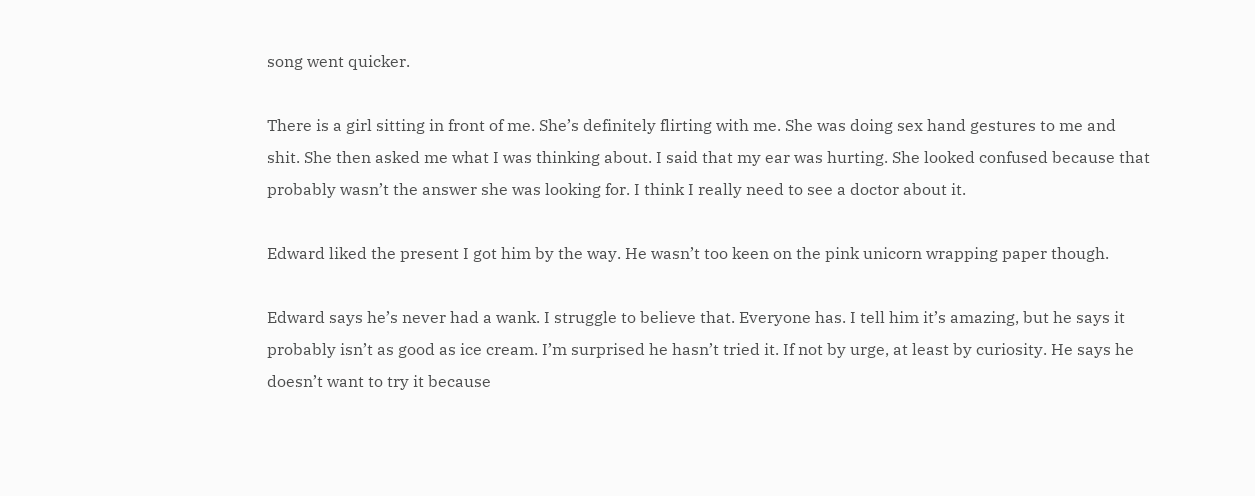song went quicker.

There is a girl sitting in front of me. She’s definitely flirting with me. She was doing sex hand gestures to me and shit. She then asked me what I was thinking about. I said that my ear was hurting. She looked confused because that probably wasn’t the answer she was looking for. I think I really need to see a doctor about it.

Edward liked the present I got him by the way. He wasn’t too keen on the pink unicorn wrapping paper though.

Edward says he’s never had a wank. I struggle to believe that. Everyone has. I tell him it’s amazing, but he says it probably isn’t as good as ice cream. I’m surprised he hasn’t tried it. If not by urge, at least by curiosity. He says he doesn’t want to try it because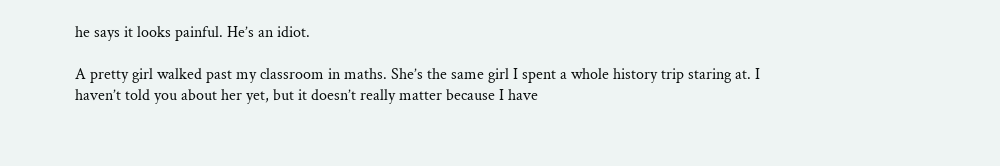he says it looks painful. He’s an idiot.

A pretty girl walked past my classroom in maths. She’s the same girl I spent a whole history trip staring at. I haven’t told you about her yet, but it doesn’t really matter because I have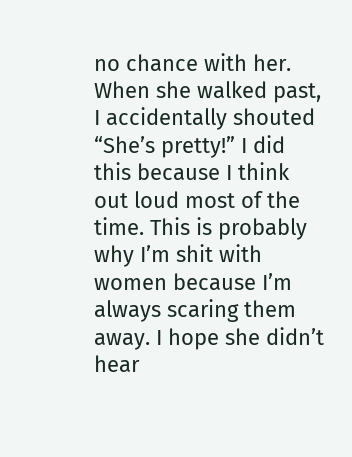no chance with her. When she walked past, I accidentally shouted “She’s pretty!” I did this because I think out loud most of the time. This is probably why I’m shit with women because I’m always scaring them away. I hope she didn’t hear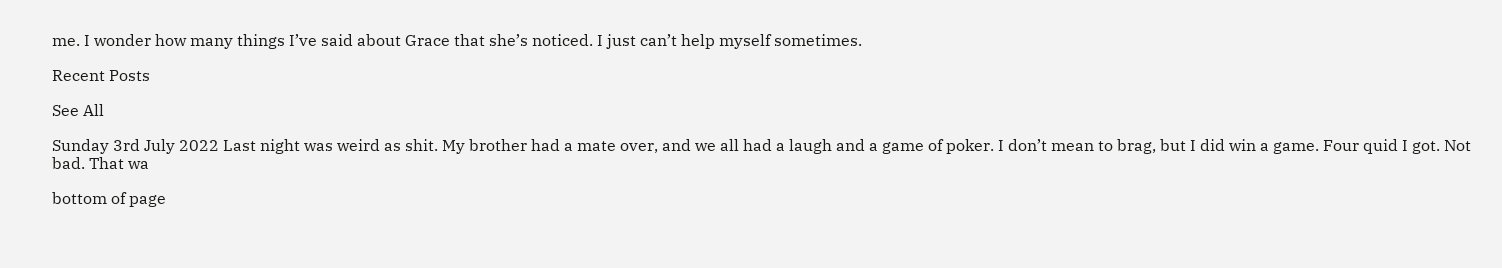me. I wonder how many things I’ve said about Grace that she’s noticed. I just can’t help myself sometimes.

Recent Posts

See All

Sunday 3rd July 2022 Last night was weird as shit. My brother had a mate over, and we all had a laugh and a game of poker. I don’t mean to brag, but I did win a game. Four quid I got. Not bad. That wa

bottom of page